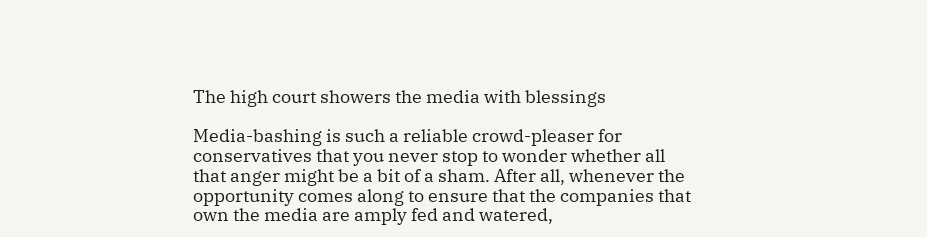The high court showers the media with blessings

Media-bashing is such a reliable crowd-pleaser for conservatives that you never stop to wonder whether all that anger might be a bit of a sham. After all, whenever the opportunity comes along to ensure that the companies that own the media are amply fed and watered,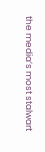the media’s most stalwart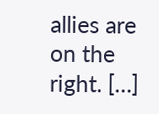allies are on the right. […]